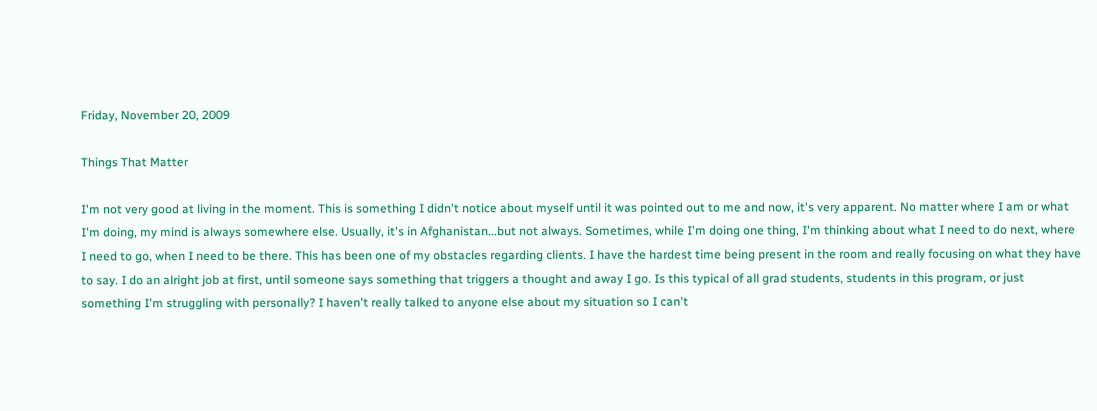Friday, November 20, 2009

Things That Matter

I'm not very good at living in the moment. This is something I didn't notice about myself until it was pointed out to me and now, it's very apparent. No matter where I am or what I'm doing, my mind is always somewhere else. Usually, it's in Afghanistan...but not always. Sometimes, while I'm doing one thing, I'm thinking about what I need to do next, where I need to go, when I need to be there. This has been one of my obstacles regarding clients. I have the hardest time being present in the room and really focusing on what they have to say. I do an alright job at first, until someone says something that triggers a thought and away I go. Is this typical of all grad students, students in this program, or just something I'm struggling with personally? I haven't really talked to anyone else about my situation so I can't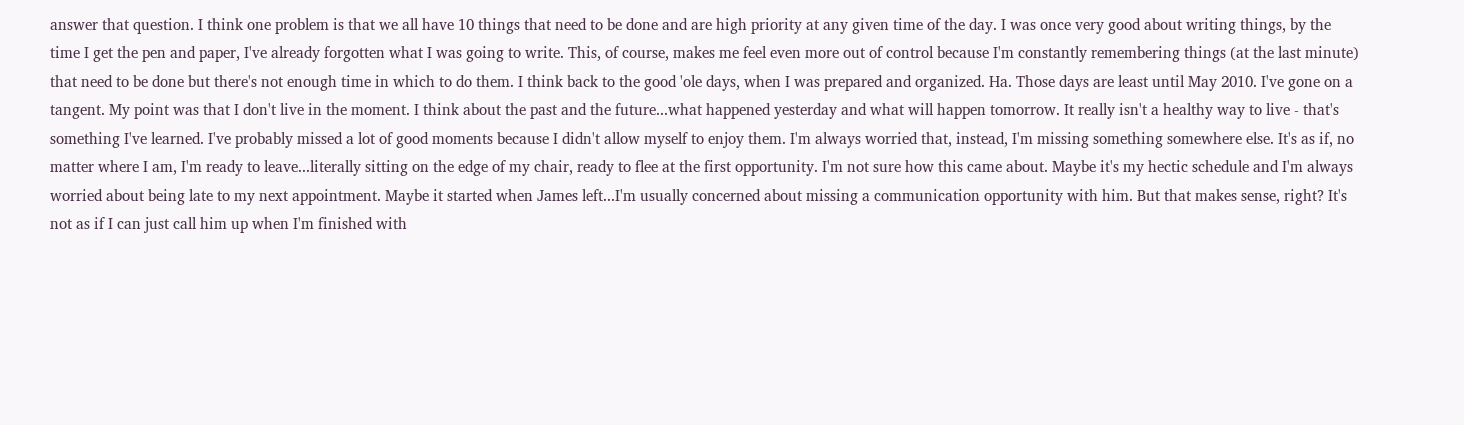answer that question. I think one problem is that we all have 10 things that need to be done and are high priority at any given time of the day. I was once very good about writing things, by the time I get the pen and paper, I've already forgotten what I was going to write. This, of course, makes me feel even more out of control because I'm constantly remembering things (at the last minute) that need to be done but there's not enough time in which to do them. I think back to the good 'ole days, when I was prepared and organized. Ha. Those days are least until May 2010. I've gone on a tangent. My point was that I don't live in the moment. I think about the past and the future...what happened yesterday and what will happen tomorrow. It really isn't a healthy way to live - that's something I've learned. I've probably missed a lot of good moments because I didn't allow myself to enjoy them. I'm always worried that, instead, I'm missing something somewhere else. It's as if, no matter where I am, I'm ready to leave...literally sitting on the edge of my chair, ready to flee at the first opportunity. I'm not sure how this came about. Maybe it's my hectic schedule and I'm always worried about being late to my next appointment. Maybe it started when James left...I'm usually concerned about missing a communication opportunity with him. But that makes sense, right? It's not as if I can just call him up when I'm finished with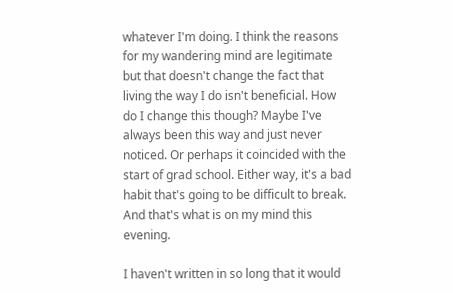whatever I'm doing. I think the reasons for my wandering mind are legitimate but that doesn't change the fact that living the way I do isn't beneficial. How do I change this though? Maybe I've always been this way and just never noticed. Or perhaps it coincided with the start of grad school. Either way, it's a bad habit that's going to be difficult to break. And that's what is on my mind this evening.

I haven't written in so long that it would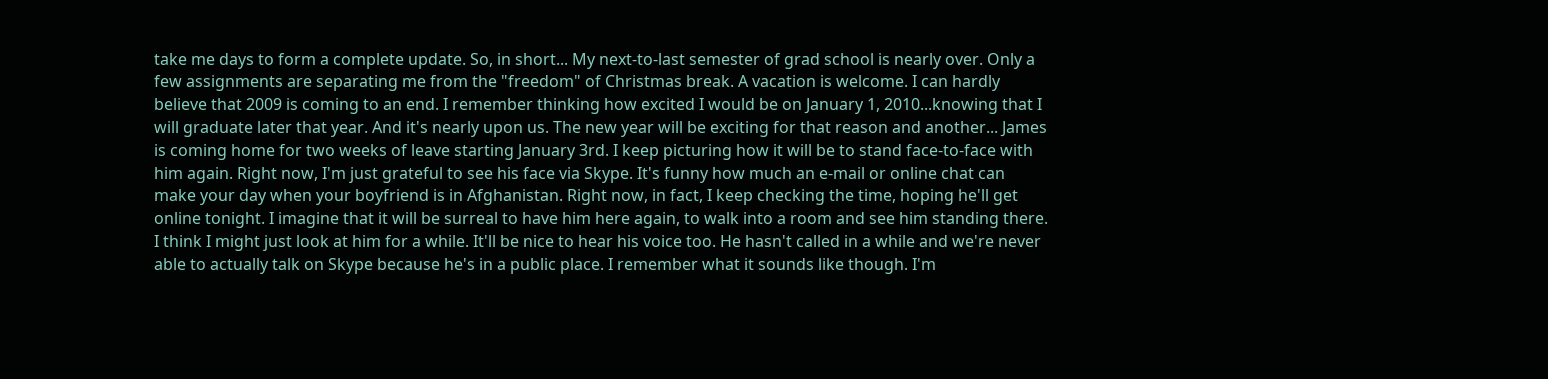take me days to form a complete update. So, in short... My next-to-last semester of grad school is nearly over. Only a few assignments are separating me from the "freedom" of Christmas break. A vacation is welcome. I can hardly believe that 2009 is coming to an end. I remember thinking how excited I would be on January 1, 2010...knowing that I will graduate later that year. And it's nearly upon us. The new year will be exciting for that reason and another... James is coming home for two weeks of leave starting January 3rd. I keep picturing how it will be to stand face-to-face with him again. Right now, I'm just grateful to see his face via Skype. It's funny how much an e-mail or online chat can make your day when your boyfriend is in Afghanistan. Right now, in fact, I keep checking the time, hoping he'll get online tonight. I imagine that it will be surreal to have him here again, to walk into a room and see him standing there. I think I might just look at him for a while. It'll be nice to hear his voice too. He hasn't called in a while and we're never able to actually talk on Skype because he's in a public place. I remember what it sounds like though. I'm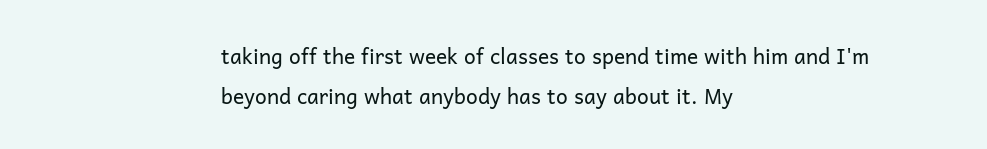taking off the first week of classes to spend time with him and I'm beyond caring what anybody has to say about it. My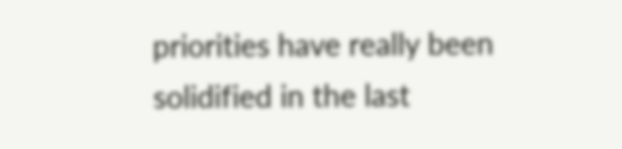priorities have really been solidified in the last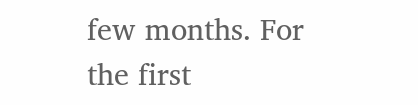few months. For the first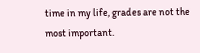time in my life, grades are not the most important.